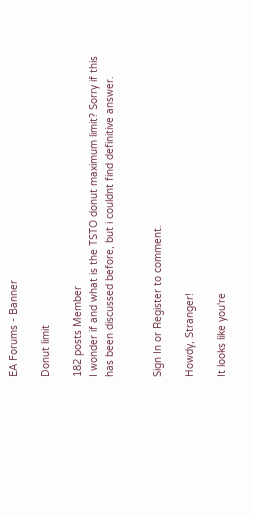EA Forums - Banner

Donut limit

182 posts Member
I wonder if and what is the TSTO donut maximum limit? Sorry if this has been discussed before, but i couldnt find definitive answer.


Sign In or Register to comment.

Howdy, Stranger!

It looks like you're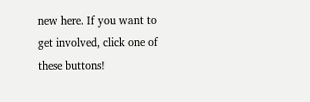new here. If you want to get involved, click one of these buttons!